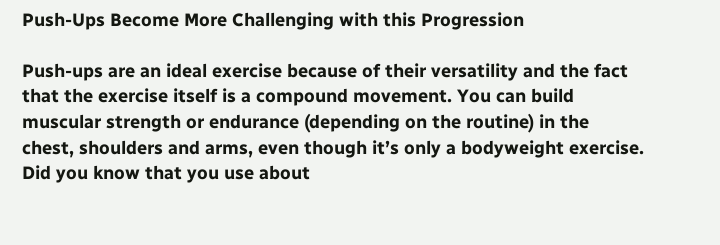Push-Ups Become More Challenging with this Progression

Push-ups are an ideal exercise because of their versatility and the fact that the exercise itself is a compound movement. You can build muscular strength or endurance (depending on the routine) in the chest, shoulders and arms, even though it’s only a bodyweight exercise. Did you know that you use about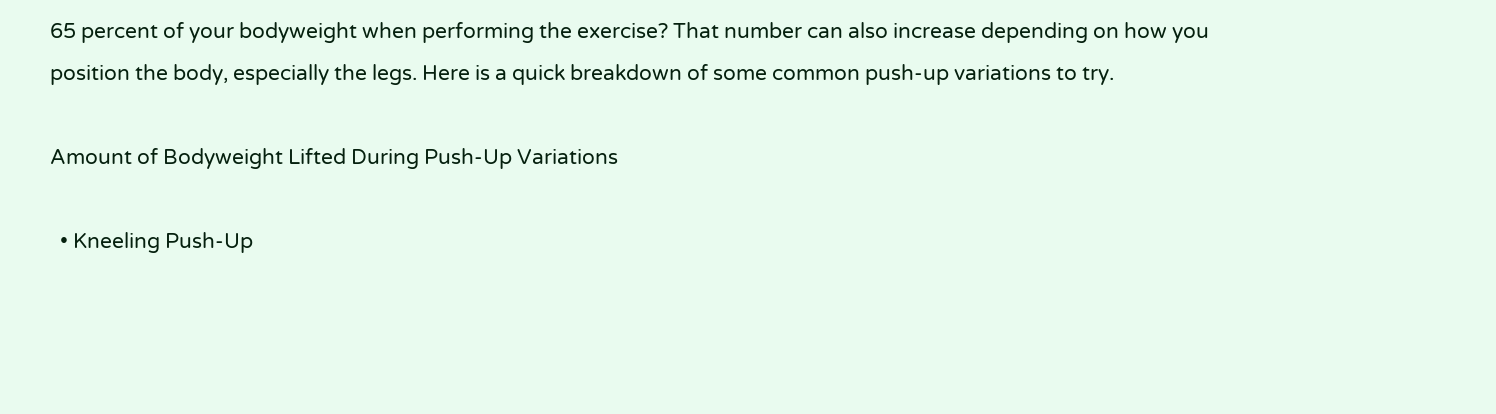65 percent of your bodyweight when performing the exercise? That number can also increase depending on how you position the body, especially the legs. Here is a quick breakdown of some common push-up variations to try.

Amount of Bodyweight Lifted During Push-Up Variations

  • Kneeling Push-Up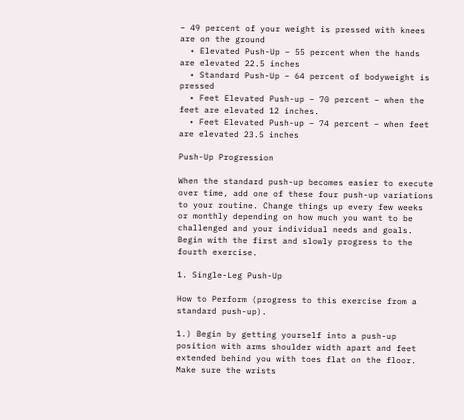– 49 percent of your weight is pressed with knees are on the ground
  • Elevated Push-Up – 55 percent when the hands are elevated 22.5 inches
  • Standard Push-Up – 64 percent of bodyweight is pressed
  • Feet Elevated Push-up – 70 percent – when the feet are elevated 12 inches.
  • Feet Elevated Push-up – 74 percent – when feet are elevated 23.5 inches

Push-Up Progression

When the standard push-up becomes easier to execute over time, add one of these four push-up variations to your routine. Change things up every few weeks or monthly depending on how much you want to be challenged and your individual needs and goals. Begin with the first and slowly progress to the fourth exercise.

1. Single-Leg Push-Up

How to Perform (progress to this exercise from a standard push-up).

1.) Begin by getting yourself into a push-up position with arms shoulder width apart and feet extended behind you with toes flat on the floor. Make sure the wrists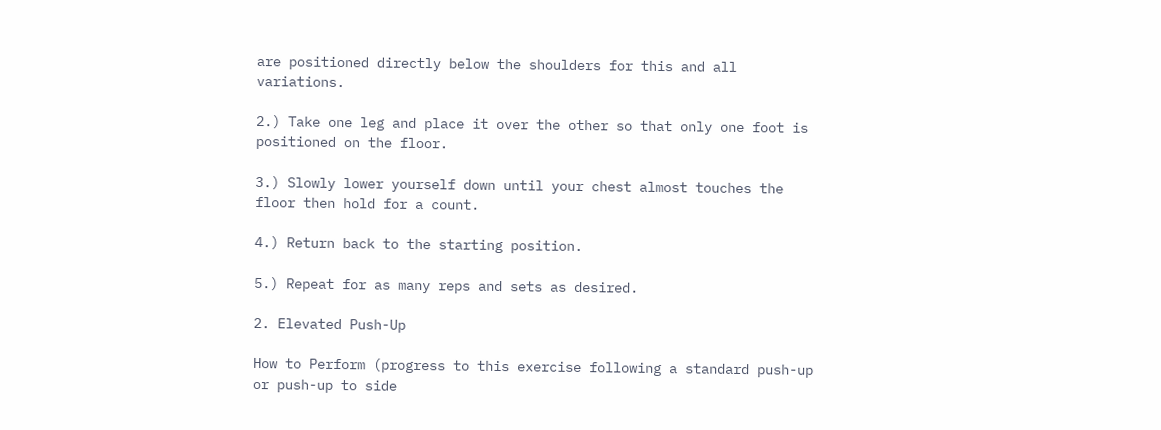are positioned directly below the shoulders for this and all variations.

2.) Take one leg and place it over the other so that only one foot is positioned on the floor.

3.) Slowly lower yourself down until your chest almost touches the floor then hold for a count.

4.) Return back to the starting position.

5.) Repeat for as many reps and sets as desired.

2. Elevated Push-Up

How to Perform (progress to this exercise following a standard push-up or push-up to side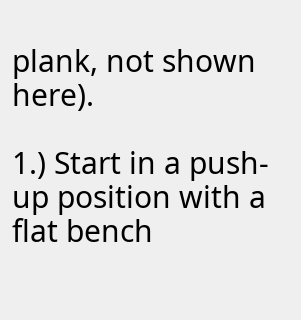plank, not shown here).

1.) Start in a push-up position with a flat bench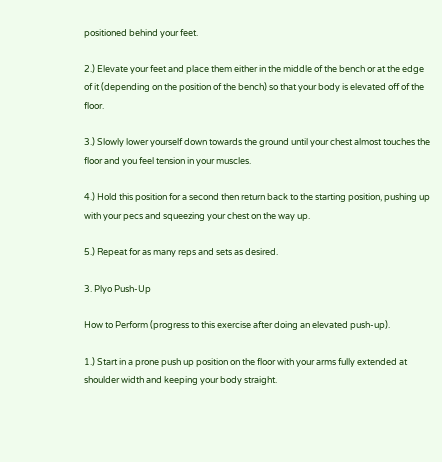positioned behind your feet.

2.) Elevate your feet and place them either in the middle of the bench or at the edge of it (depending on the position of the bench) so that your body is elevated off of the floor.

3.) Slowly lower yourself down towards the ground until your chest almost touches the floor and you feel tension in your muscles.

4.) Hold this position for a second then return back to the starting position, pushing up with your pecs and squeezing your chest on the way up.

5.) Repeat for as many reps and sets as desired.

3. Plyo Push-Up

How to Perform (progress to this exercise after doing an elevated push-up).

1.) Start in a prone push up position on the floor with your arms fully extended at shoulder width and keeping your body straight.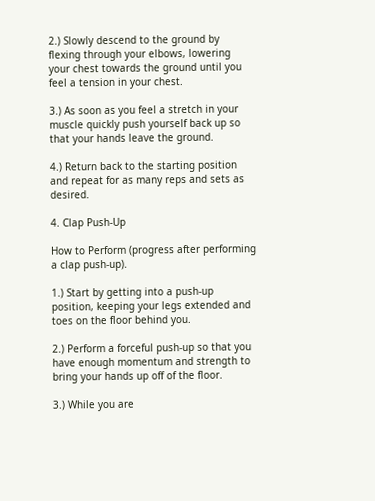2.) Slowly descend to the ground by flexing through your elbows, lowering your chest towards the ground until you feel a tension in your chest.

3.) As soon as you feel a stretch in your muscle quickly push yourself back up so that your hands leave the ground.

4.) Return back to the starting position and repeat for as many reps and sets as desired.

4. Clap Push-Up

How to Perform (progress after performing a clap push-up).

1.) Start by getting into a push-up position, keeping your legs extended and toes on the floor behind you.

2.) Perform a forceful push-up so that you have enough momentum and strength to bring your hands up off of the floor.

3.) While you are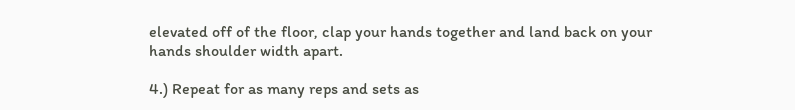elevated off of the floor, clap your hands together and land back on your hands shoulder width apart.

4.) Repeat for as many reps and sets as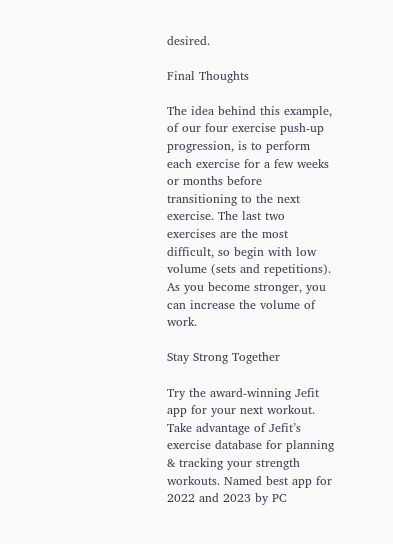desired.

Final Thoughts

The idea behind this example, of our four exercise push-up progression, is to perform each exercise for a few weeks or months before transitioning to the next exercise. The last two exercises are the most difficult, so begin with low volume (sets and repetitions). As you become stronger, you can increase the volume of work.

Stay Strong Together

Try the award-winning Jefit app for your next workout. Take advantage of Jefit’s exercise database for planning & tracking your strength workouts. Named best app for 2022 and 2023 by PC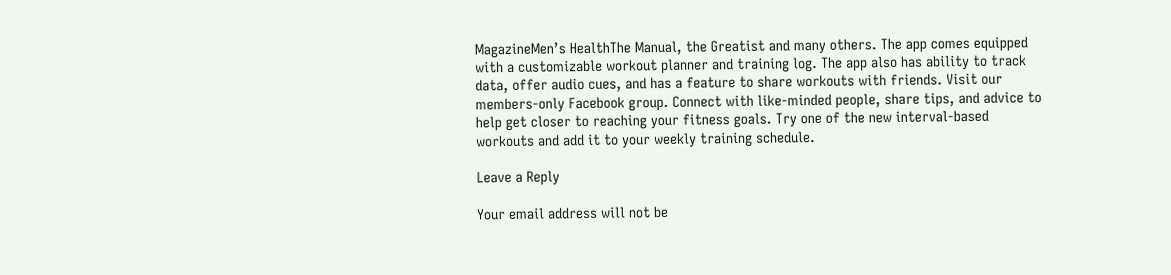MagazineMen’s HealthThe Manual, the Greatist and many others. The app comes equipped with a customizable workout planner and training log. The app also has ability to track data, offer audio cues, and has a feature to share workouts with friends. Visit our members-only Facebook group. Connect with like-minded people, share tips, and advice to help get closer to reaching your fitness goals. Try one of the new interval-based workouts and add it to your weekly training schedule.

Leave a Reply

Your email address will not be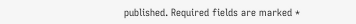published. Required fields are marked *